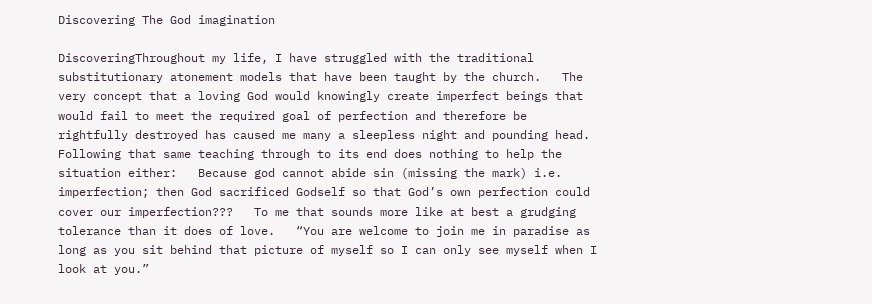Discovering The God imagination

DiscoveringThroughout my life, I have struggled with the traditional substitutionary atonement models that have been taught by the church.   The very concept that a loving God would knowingly create imperfect beings that would fail to meet the required goal of perfection and therefore be rightfully destroyed has caused me many a sleepless night and pounding head.   Following that same teaching through to its end does nothing to help the situation either:   Because god cannot abide sin (missing the mark) i.e. imperfection; then God sacrificed Godself so that God’s own perfection could cover our imperfection???   To me that sounds more like at best a grudging tolerance than it does of love.   “You are welcome to join me in paradise as long as you sit behind that picture of myself so I can only see myself when I look at you.”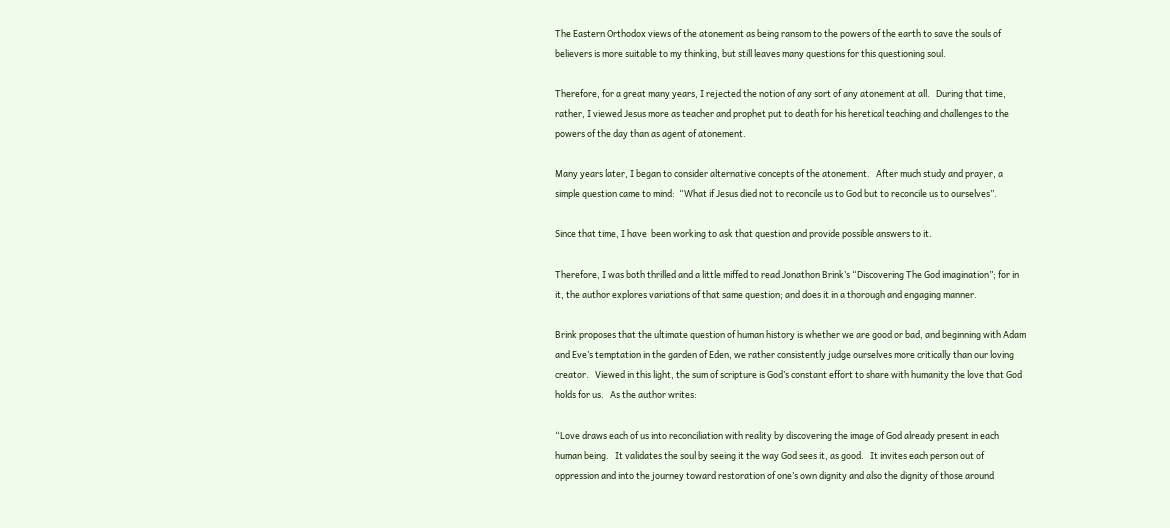The Eastern Orthodox views of the atonement as being ransom to the powers of the earth to save the souls of believers is more suitable to my thinking, but still leaves many questions for this questioning soul.

Therefore, for a great many years, I rejected the notion of any sort of any atonement at all.   During that time, rather, I viewed Jesus more as teacher and prophet put to death for his heretical teaching and challenges to the powers of the day than as agent of atonement.

Many years later, I began to consider alternative concepts of the atonement.   After much study and prayer, a simple question came to mind:  “What if Jesus died not to reconcile us to God but to reconcile us to ourselves”.

Since that time, I have  been working to ask that question and provide possible answers to it.

Therefore, I was both thrilled and a little miffed to read Jonathon Brink’s “Discovering The God imagination”; for in it, the author explores variations of that same question; and does it in a thorough and engaging manner.

Brink proposes that the ultimate question of human history is whether we are good or bad, and beginning with Adam and Eve’s temptation in the garden of Eden, we rather consistently judge ourselves more critically than our loving creator.   Viewed in this light, the sum of scripture is God’s constant effort to share with humanity the love that God holds for us.   As the author writes:

“Love draws each of us into reconciliation with reality by discovering the image of God already present in each human being.   It validates the soul by seeing it the way God sees it, as good.   It invites each person out of oppression and into the journey toward restoration of one’s own dignity and also the dignity of those around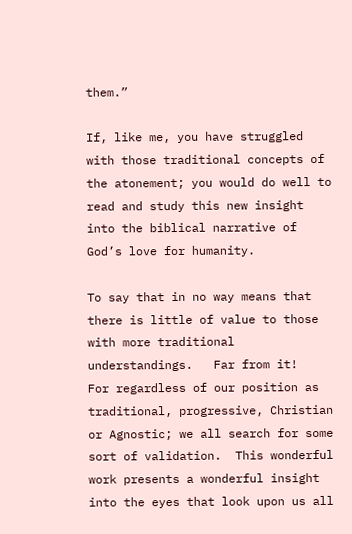them.”

If, like me, you have struggled with those traditional concepts of the atonement; you would do well to read and study this new insight into the biblical narrative of God’s love for humanity.

To say that in no way means that there is little of value to those with more traditional understandings.   Far from it!   For regardless of our position as traditional, progressive, Christian or Agnostic; we all search for some sort of validation.  This wonderful work presents a wonderful insight into the eyes that look upon us all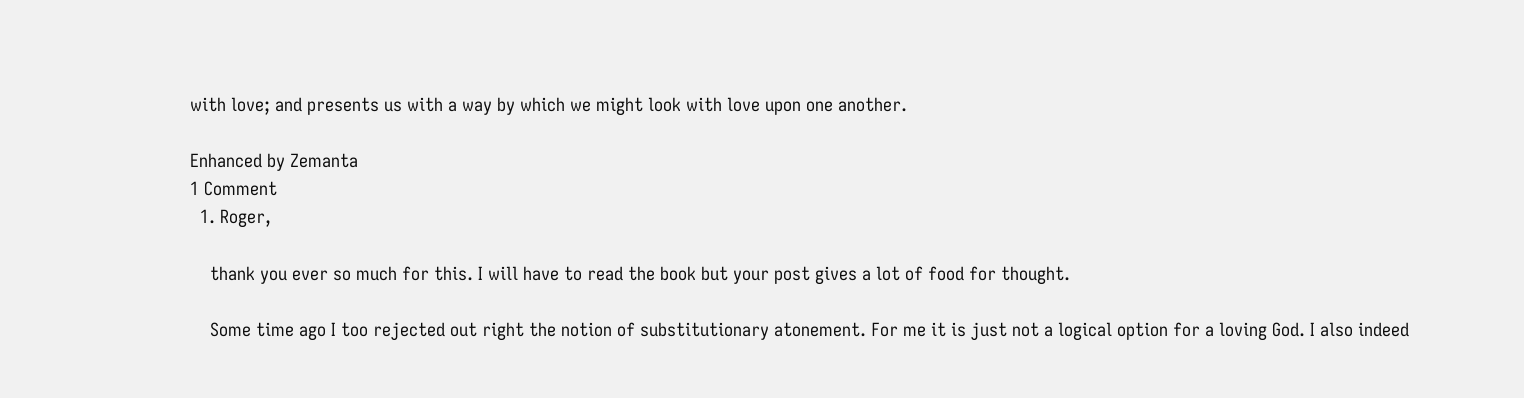with love; and presents us with a way by which we might look with love upon one another.

Enhanced by Zemanta
1 Comment
  1. Roger,

    thank you ever so much for this. I will have to read the book but your post gives a lot of food for thought.

    Some time ago I too rejected out right the notion of substitutionary atonement. For me it is just not a logical option for a loving God. I also indeed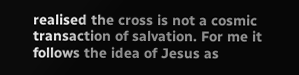realised the cross is not a cosmic transaction of salvation. For me it follows the idea of Jesus as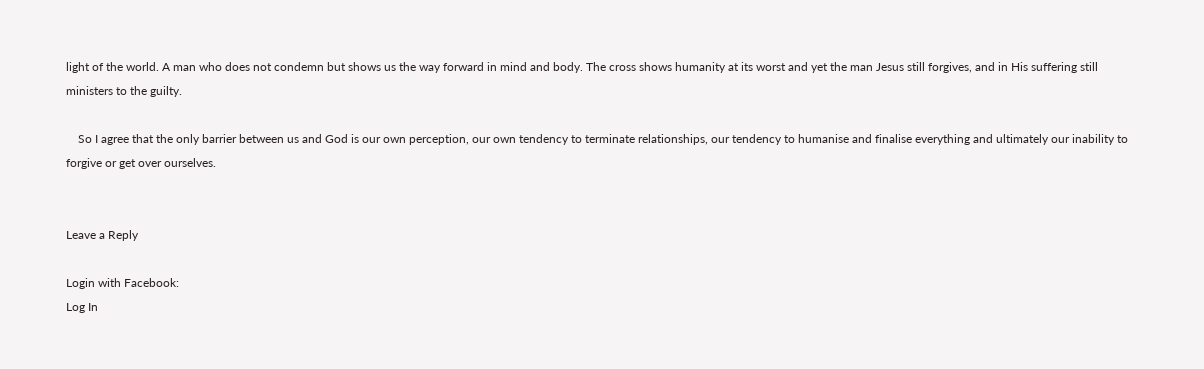light of the world. A man who does not condemn but shows us the way forward in mind and body. The cross shows humanity at its worst and yet the man Jesus still forgives, and in His suffering still ministers to the guilty.

    So I agree that the only barrier between us and God is our own perception, our own tendency to terminate relationships, our tendency to humanise and finalise everything and ultimately our inability to forgive or get over ourselves.


Leave a Reply

Login with Facebook:
Log In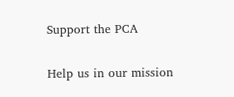Support the PCA

Help us in our mission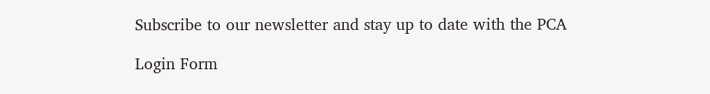Subscribe to our newsletter and stay up to date with the PCA

Login Form